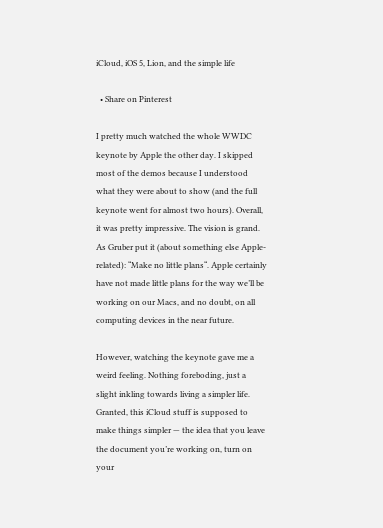iCloud, iOS 5, Lion, and the simple life

  • Share on Pinterest

I pretty much watched the whole WWDC keynote by Apple the other day. I skipped most of the demos because I understood what they were about to show (and the full keynote went for almost two hours). Overall, it was pretty impressive. The vision is grand. As Gruber put it (about something else Apple-related): “Make no little plans“. Apple certainly have not made little plans for the way we’ll be working on our Macs, and no doubt, on all computing devices in the near future.

However, watching the keynote gave me a weird feeling. Nothing foreboding, just a slight inkling towards living a simpler life. Granted, this iCloud stuff is supposed to make things simpler — the idea that you leave the document you’re working on, turn on your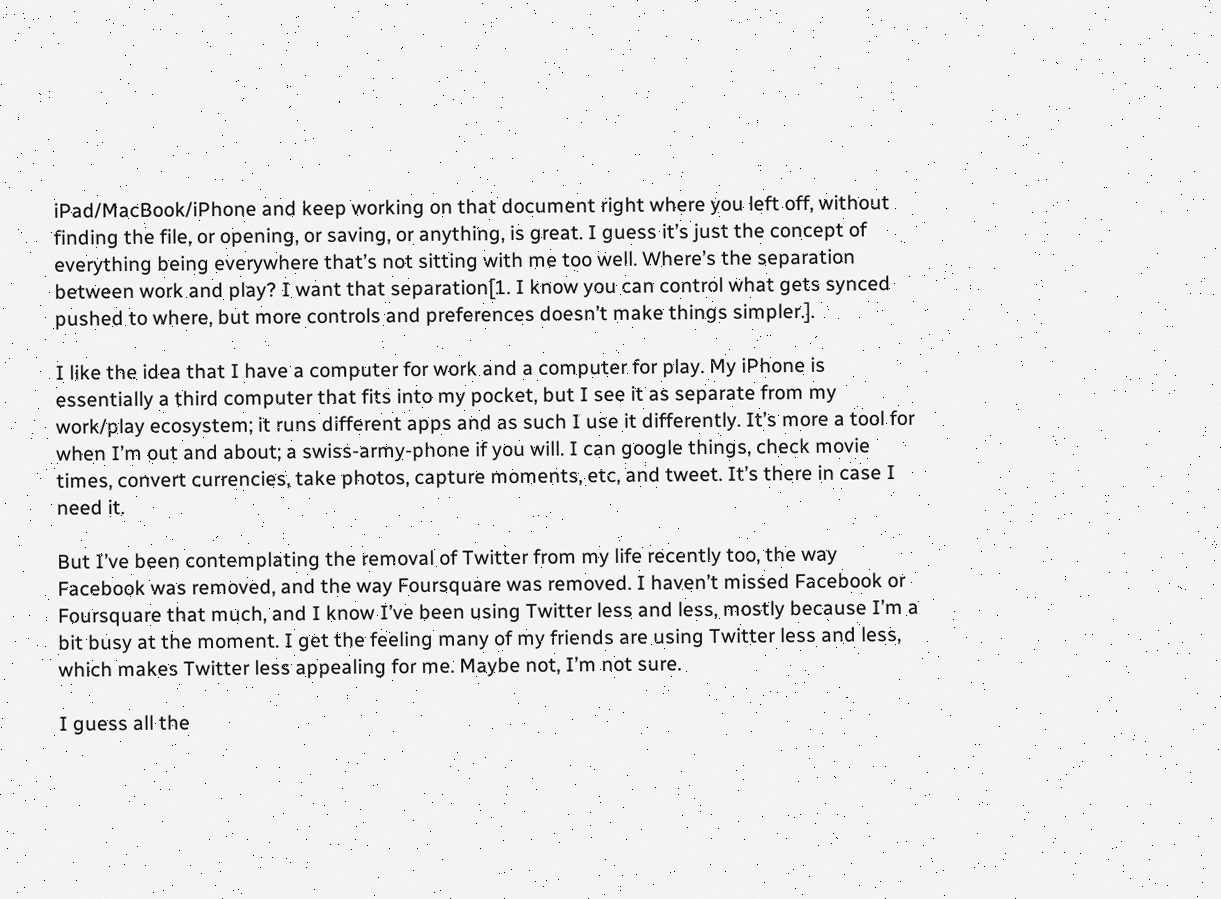iPad/MacBook/iPhone and keep working on that document right where you left off, without finding the file, or opening, or saving, or anything, is great. I guess it’s just the concept of everything being everywhere that’s not sitting with me too well. Where’s the separation between work and play? I want that separation[1. I know you can control what gets synced pushed to where, but more controls and preferences doesn’t make things simpler.].

I like the idea that I have a computer for work and a computer for play. My iPhone is essentially a third computer that fits into my pocket, but I see it as separate from my work/play ecosystem; it runs different apps and as such I use it differently. It’s more a tool for when I’m out and about; a swiss-army-phone if you will. I can google things, check movie times, convert currencies, take photos, capture moments, etc, and tweet. It’s there in case I need it.

But I’ve been contemplating the removal of Twitter from my life recently too, the way Facebook was removed, and the way Foursquare was removed. I haven’t missed Facebook or Foursquare that much, and I know I’ve been using Twitter less and less, mostly because I’m a bit busy at the moment. I get the feeling many of my friends are using Twitter less and less, which makes Twitter less appealing for me. Maybe not, I’m not sure.

I guess all the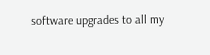software upgrades to all my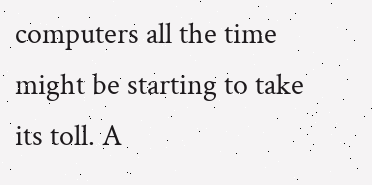computers all the time might be starting to take its toll. A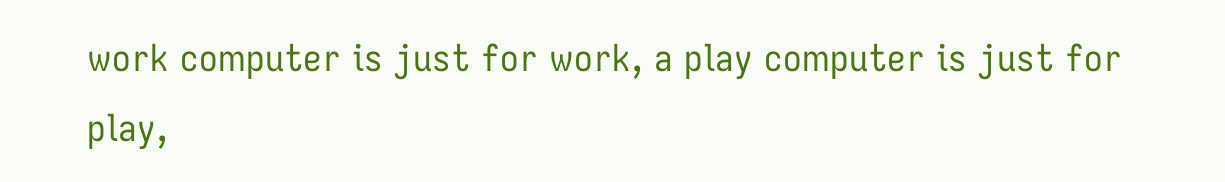work computer is just for work, a play computer is just for play,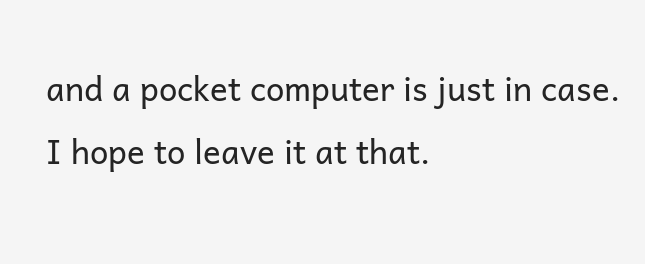and a pocket computer is just in case. I hope to leave it at that.